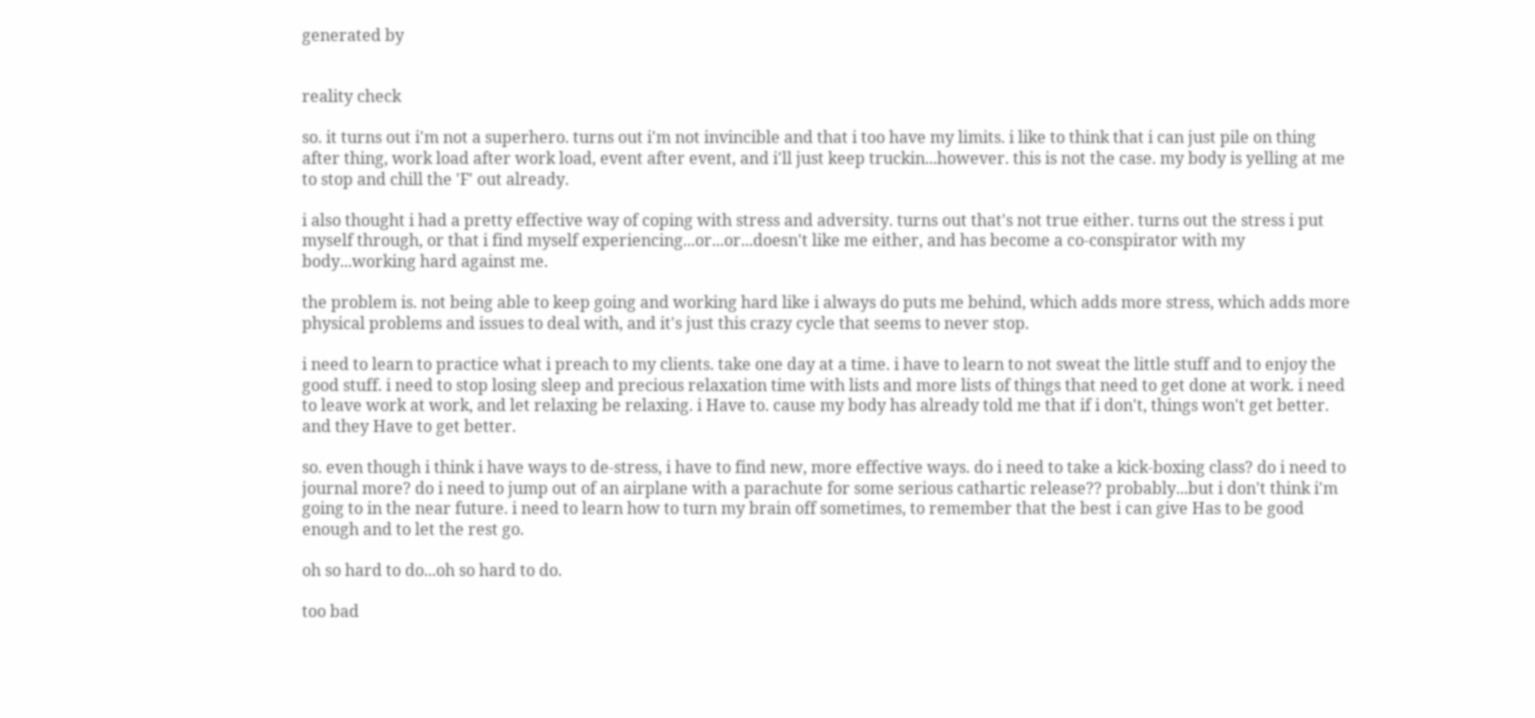generated by


reality check

so. it turns out i'm not a superhero. turns out i'm not invincible and that i too have my limits. i like to think that i can just pile on thing after thing, work load after work load, event after event, and i'll just keep truckin...however. this is not the case. my body is yelling at me to stop and chill the 'F' out already.

i also thought i had a pretty effective way of coping with stress and adversity. turns out that's not true either. turns out the stress i put myself through, or that i find myself experiencing...or...or...doesn't like me either, and has become a co-conspirator with my body...working hard against me.

the problem is. not being able to keep going and working hard like i always do puts me behind, which adds more stress, which adds more physical problems and issues to deal with, and it's just this crazy cycle that seems to never stop.

i need to learn to practice what i preach to my clients. take one day at a time. i have to learn to not sweat the little stuff and to enjoy the good stuff. i need to stop losing sleep and precious relaxation time with lists and more lists of things that need to get done at work. i need to leave work at work, and let relaxing be relaxing. i Have to. cause my body has already told me that if i don't, things won't get better. and they Have to get better.

so. even though i think i have ways to de-stress, i have to find new, more effective ways. do i need to take a kick-boxing class? do i need to journal more? do i need to jump out of an airplane with a parachute for some serious cathartic release?? probably...but i don't think i'm going to in the near future. i need to learn how to turn my brain off sometimes, to remember that the best i can give Has to be good enough and to let the rest go.

oh so hard to do...oh so hard to do.

too bad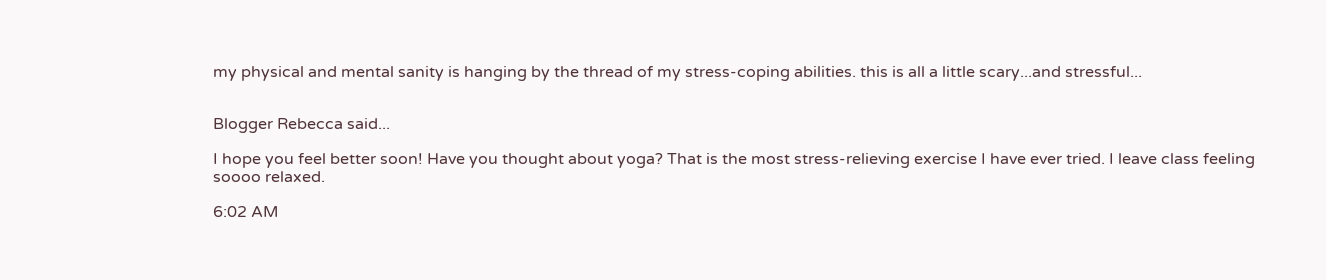my physical and mental sanity is hanging by the thread of my stress-coping abilities. this is all a little scary...and stressful...


Blogger Rebecca said...

I hope you feel better soon! Have you thought about yoga? That is the most stress-relieving exercise I have ever tried. I leave class feeling soooo relaxed.

6:02 AM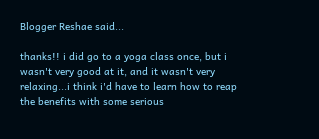Blogger Reshae said...

thanks!! i did go to a yoga class once, but i wasn't very good at it, and it wasn't very relaxing...i think i'd have to learn how to reap the benefits with some serious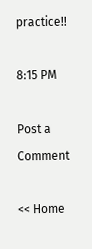practice!!

8:15 PM

Post a Comment

<< Home